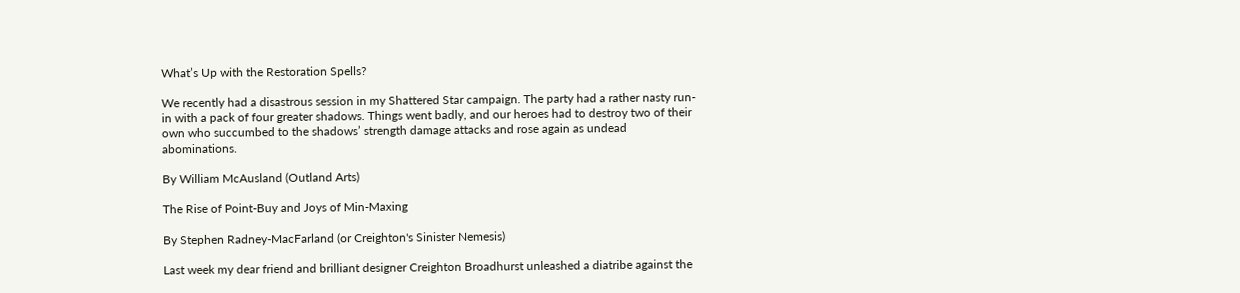What’s Up with the Restoration Spells?

We recently had a disastrous session in my Shattered Star campaign. The party had a rather nasty run-in with a pack of four greater shadows. Things went badly, and our heroes had to destroy two of their own who succumbed to the shadows’ strength damage attacks and rose again as undead abominations.

By William McAusland (Outland Arts)

The Rise of Point-Buy and Joys of Min-Maxing

By Stephen Radney-MacFarland (or Creighton's Sinister Nemesis)

Last week my dear friend and brilliant designer Creighton Broadhurst unleashed a diatribe against the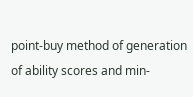point-buy method of generation of ability scores and min-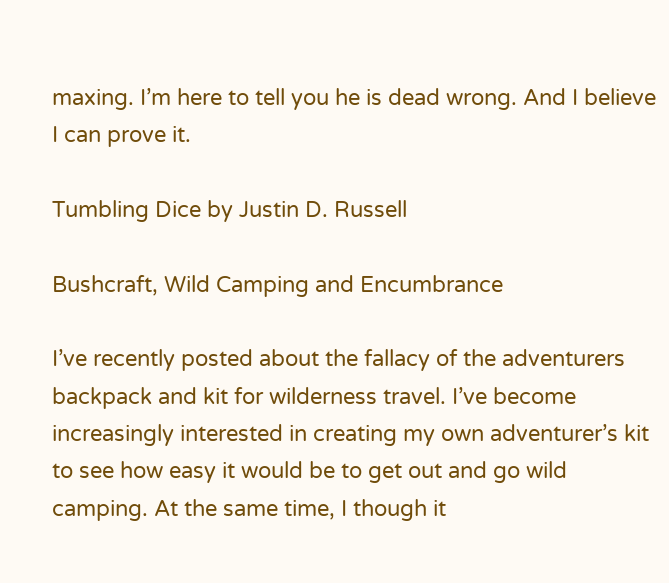maxing. I’m here to tell you he is dead wrong. And I believe I can prove it.

Tumbling Dice by Justin D. Russell

Bushcraft, Wild Camping and Encumbrance

I’ve recently posted about the fallacy of the adventurers backpack and kit for wilderness travel. I’ve become increasingly interested in creating my own adventurer’s kit to see how easy it would be to get out and go wild camping. At the same time, I though it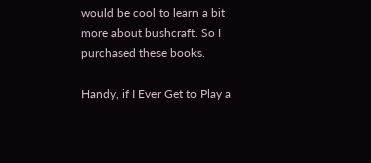would be cool to learn a bit more about bushcraft. So I purchased these books.

Handy, if I Ever Get to Play a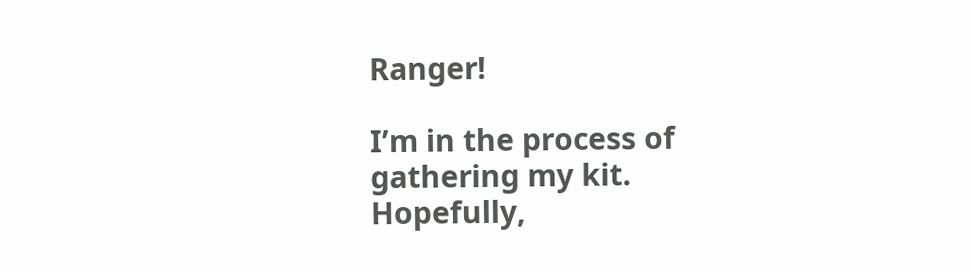Ranger!

I’m in the process of gathering my kit. Hopefully,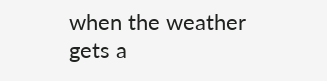when the weather gets a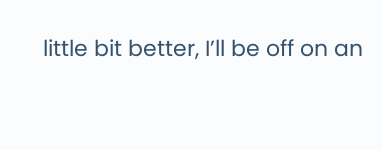little bit better, I’ll be off on an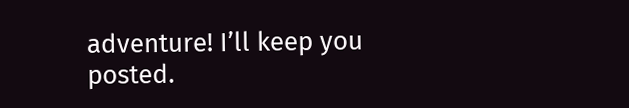adventure! I’ll keep you posted.